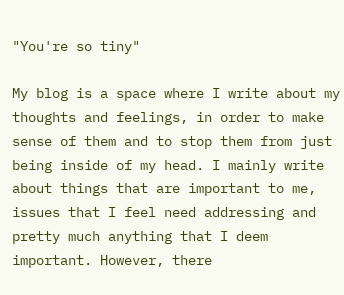"You're so tiny"

My blog is a space where I write about my thoughts and feelings, in order to make sense of them and to stop them from just being inside of my head. I mainly write about things that are important to me, issues that I feel need addressing and pretty much anything that I deem important. However, there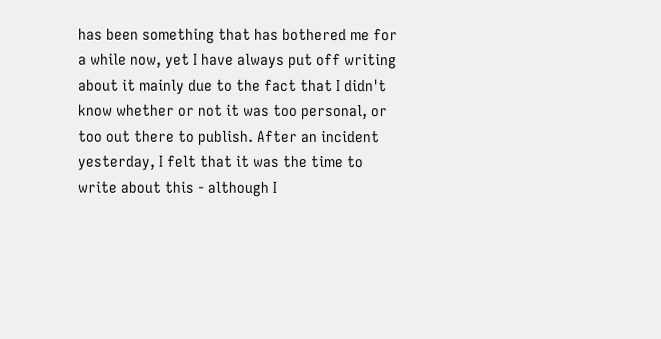has been something that has bothered me for a while now, yet I have always put off writing about it mainly due to the fact that I didn't know whether or not it was too personal, or too out there to publish. After an incident yesterday, I felt that it was the time to write about this - although I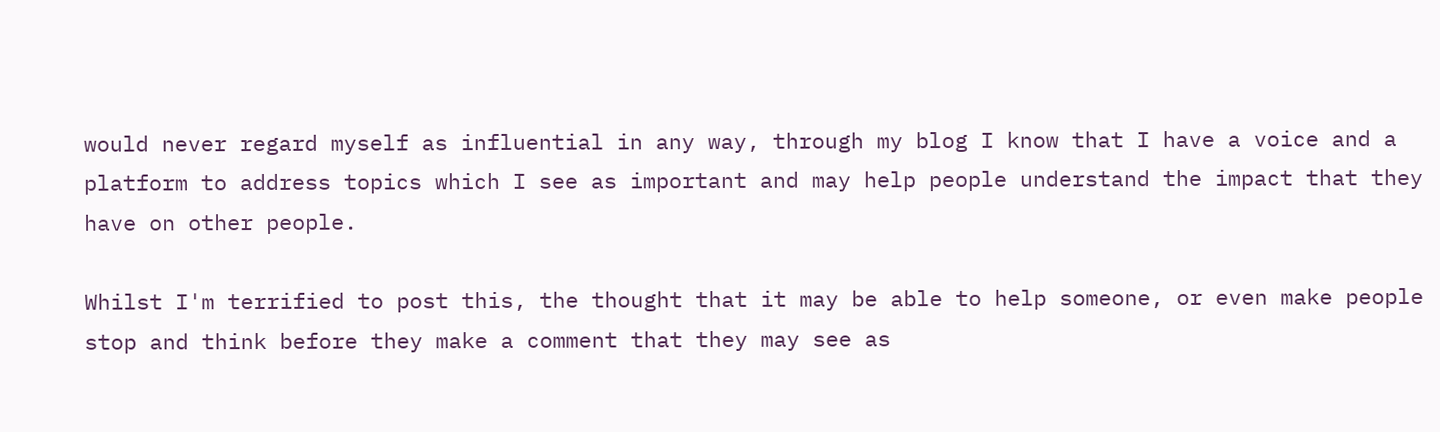would never regard myself as influential in any way, through my blog I know that I have a voice and a platform to address topics which I see as important and may help people understand the impact that they have on other people.

Whilst I'm terrified to post this, the thought that it may be able to help someone, or even make people stop and think before they make a comment that they may see as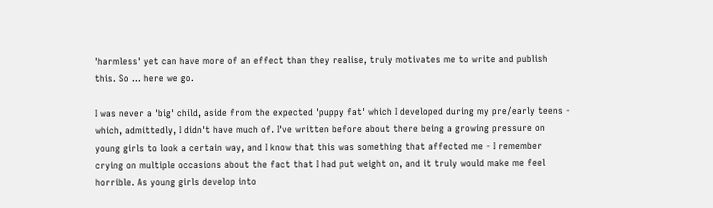'harmless' yet can have more of an effect than they realise, truly motivates me to write and publish this. So ... here we go.

I was never a 'big' child, aside from the expected 'puppy fat' which I developed during my pre/early teens - which, admittedly, I didn't have much of. I've written before about there being a growing pressure on young girls to look a certain way, and I know that this was something that affected me - I remember crying on multiple occasions about the fact that I had put weight on, and it truly would make me feel horrible. As young girls develop into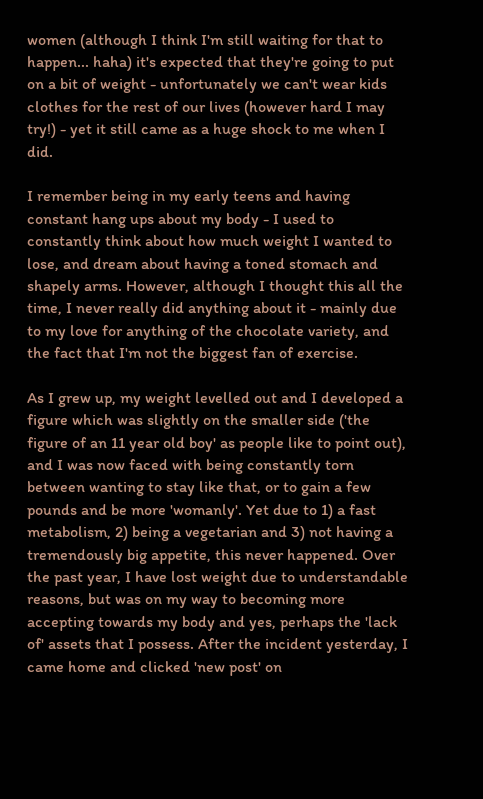women (although I think I'm still waiting for that to happen... haha) it's expected that they're going to put on a bit of weight - unfortunately we can't wear kids clothes for the rest of our lives (however hard I may try!) - yet it still came as a huge shock to me when I did.

I remember being in my early teens and having constant hang ups about my body - I used to constantly think about how much weight I wanted to lose, and dream about having a toned stomach and shapely arms. However, although I thought this all the time, I never really did anything about it - mainly due to my love for anything of the chocolate variety, and the fact that I'm not the biggest fan of exercise.

As I grew up, my weight levelled out and I developed a figure which was slightly on the smaller side ('the figure of an 11 year old boy' as people like to point out), and I was now faced with being constantly torn between wanting to stay like that, or to gain a few pounds and be more 'womanly'. Yet due to 1) a fast metabolism, 2) being a vegetarian and 3) not having a tremendously big appetite, this never happened. Over the past year, I have lost weight due to understandable reasons, but was on my way to becoming more accepting towards my body and yes, perhaps the 'lack of' assets that I possess. After the incident yesterday, I came home and clicked 'new post' on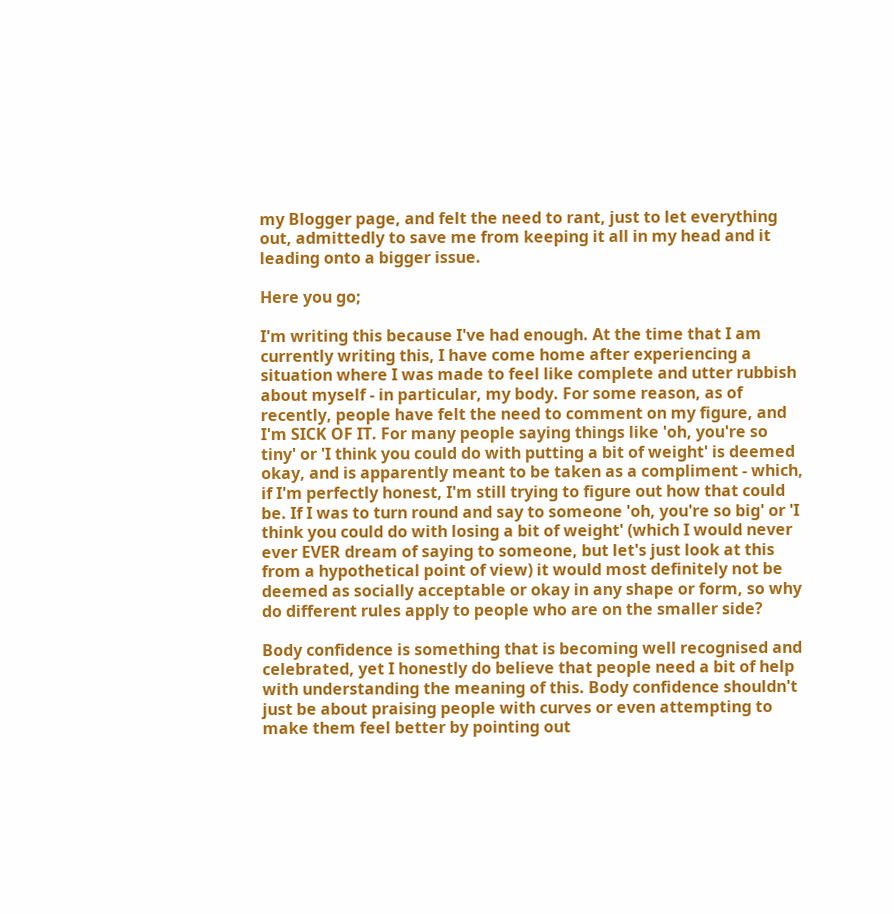my Blogger page, and felt the need to rant, just to let everything out, admittedly to save me from keeping it all in my head and it leading onto a bigger issue.

Here you go;

I'm writing this because I've had enough. At the time that I am currently writing this, I have come home after experiencing a situation where I was made to feel like complete and utter rubbish about myself - in particular, my body. For some reason, as of recently, people have felt the need to comment on my figure, and I'm SICK OF IT. For many people saying things like 'oh, you're so tiny' or 'I think you could do with putting a bit of weight' is deemed okay, and is apparently meant to be taken as a compliment - which, if I'm perfectly honest, I'm still trying to figure out how that could be. If I was to turn round and say to someone 'oh, you're so big' or 'I think you could do with losing a bit of weight' (which I would never ever EVER dream of saying to someone, but let's just look at this from a hypothetical point of view) it would most definitely not be deemed as socially acceptable or okay in any shape or form, so why do different rules apply to people who are on the smaller side?

Body confidence is something that is becoming well recognised and celebrated, yet I honestly do believe that people need a bit of help with understanding the meaning of this. Body confidence shouldn't just be about praising people with curves or even attempting to make them feel better by pointing out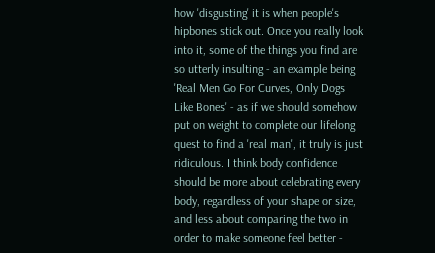how 'disgusting' it is when people's hipbones stick out. Once you really look into it, some of the things you find are so utterly insulting - an example being 'Real Men Go For Curves, Only Dogs Like Bones' - as if we should somehow put on weight to complete our lifelong quest to find a 'real man', it truly is just ridiculous. I think body confidence should be more about celebrating every body, regardless of your shape or size, and less about comparing the two in order to make someone feel better -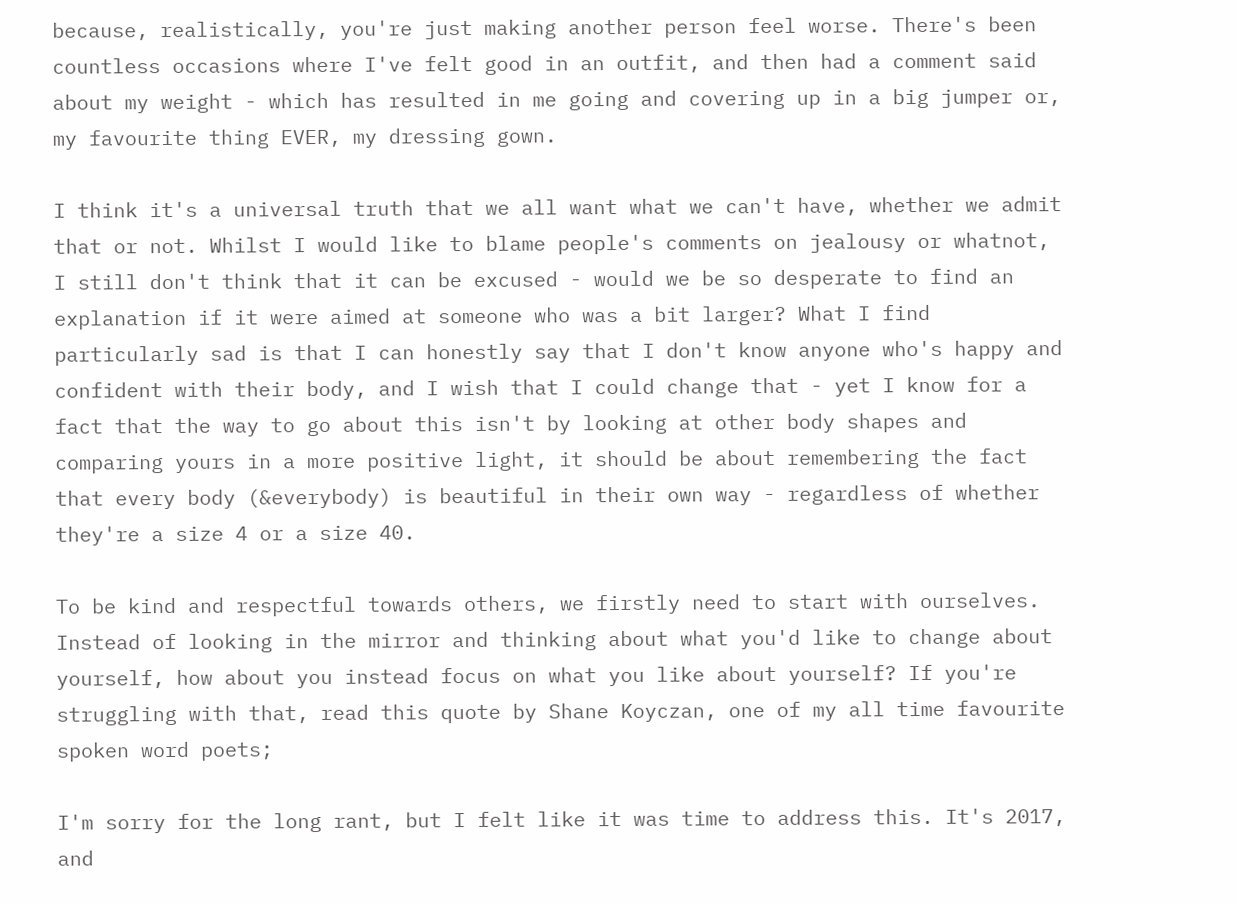because, realistically, you're just making another person feel worse. There's been countless occasions where I've felt good in an outfit, and then had a comment said about my weight - which has resulted in me going and covering up in a big jumper or, my favourite thing EVER, my dressing gown.

I think it's a universal truth that we all want what we can't have, whether we admit that or not. Whilst I would like to blame people's comments on jealousy or whatnot, I still don't think that it can be excused - would we be so desperate to find an explanation if it were aimed at someone who was a bit larger? What I find particularly sad is that I can honestly say that I don't know anyone who's happy and confident with their body, and I wish that I could change that - yet I know for a fact that the way to go about this isn't by looking at other body shapes and comparing yours in a more positive light, it should be about remembering the fact that every body (&everybody) is beautiful in their own way - regardless of whether they're a size 4 or a size 40.

To be kind and respectful towards others, we firstly need to start with ourselves. Instead of looking in the mirror and thinking about what you'd like to change about yourself, how about you instead focus on what you like about yourself? If you're struggling with that, read this quote by Shane Koyczan, one of my all time favourite spoken word poets;

I'm sorry for the long rant, but I felt like it was time to address this. It's 2017, and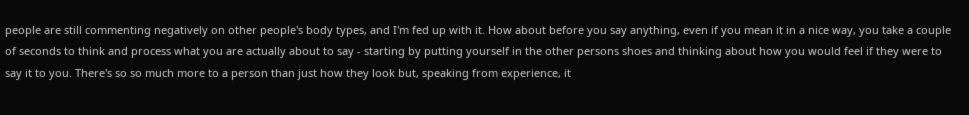people are still commenting negatively on other people's body types, and I'm fed up with it. How about before you say anything, even if you mean it in a nice way, you take a couple of seconds to think and process what you are actually about to say - starting by putting yourself in the other persons shoes and thinking about how you would feel if they were to say it to you. There's so so much more to a person than just how they look but, speaking from experience, it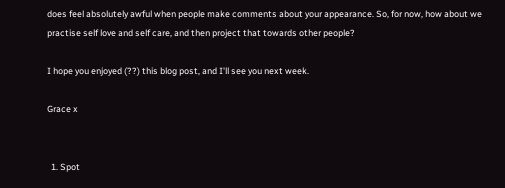does feel absolutely awful when people make comments about your appearance. So, for now, how about we practise self love and self care, and then project that towards other people?

I hope you enjoyed (??) this blog post, and I'll see you next week.

Grace x


  1. Spot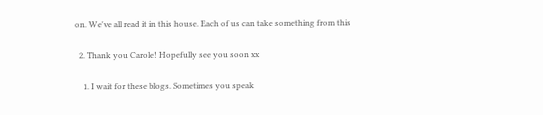on. We've all read it in this house. Each of us can take something from this

  2. Thank you Carole! Hopefully see you soon xx

    1. I wait for these blogs. Sometimes you speak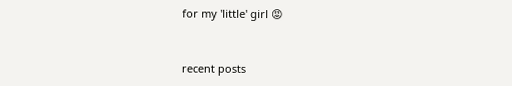for my 'little' girl 😡


recent posts